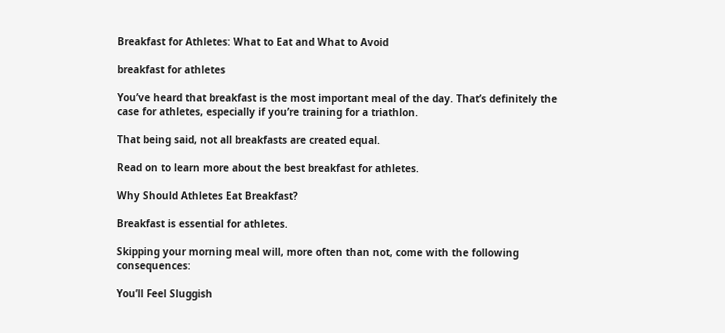Breakfast for Athletes: What to Eat and What to Avoid

breakfast for athletes

You’ve heard that breakfast is the most important meal of the day. That’s definitely the case for athletes, especially if you’re training for a triathlon.

That being said, not all breakfasts are created equal.

Read on to learn more about the best breakfast for athletes.

Why Should Athletes Eat Breakfast?

Breakfast is essential for athletes.

Skipping your morning meal will, more often than not, come with the following consequences:

You’ll Feel Sluggish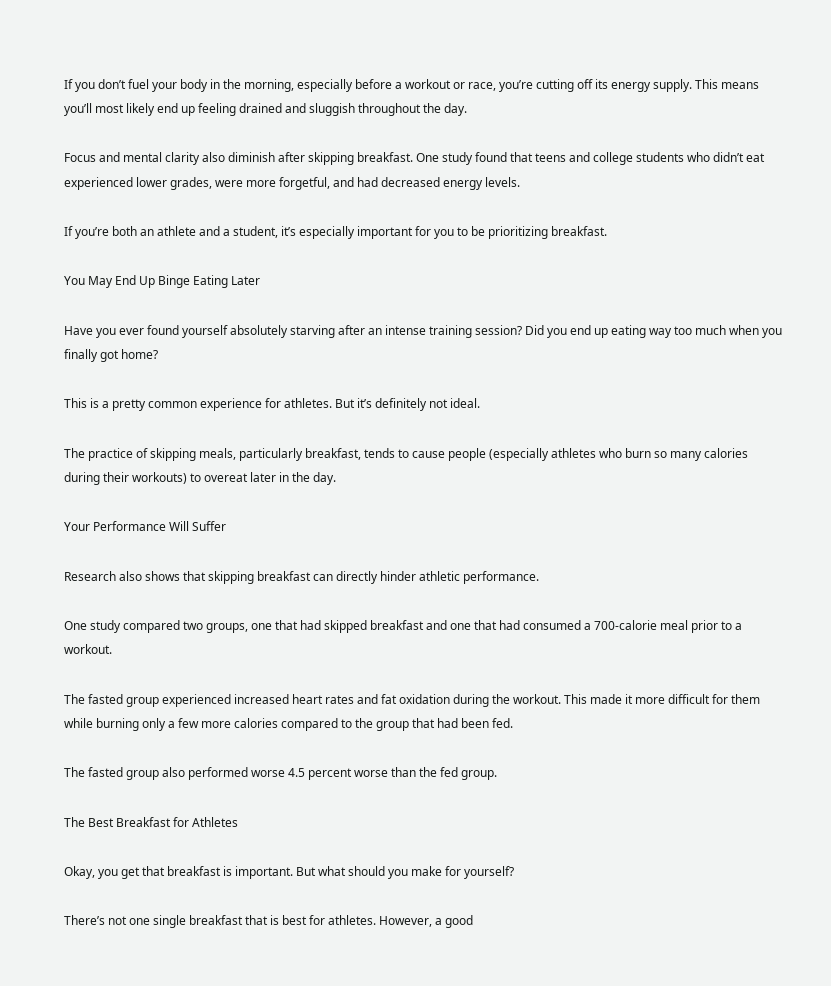If you don’t fuel your body in the morning, especially before a workout or race, you’re cutting off its energy supply. This means you’ll most likely end up feeling drained and sluggish throughout the day.

Focus and mental clarity also diminish after skipping breakfast. One study found that teens and college students who didn’t eat experienced lower grades, were more forgetful, and had decreased energy levels.

If you’re both an athlete and a student, it’s especially important for you to be prioritizing breakfast.

You May End Up Binge Eating Later

Have you ever found yourself absolutely starving after an intense training session? Did you end up eating way too much when you finally got home?

This is a pretty common experience for athletes. But it’s definitely not ideal.

The practice of skipping meals, particularly breakfast, tends to cause people (especially athletes who burn so many calories during their workouts) to overeat later in the day.

Your Performance Will Suffer

Research also shows that skipping breakfast can directly hinder athletic performance.

One study compared two groups, one that had skipped breakfast and one that had consumed a 700-calorie meal prior to a workout.

The fasted group experienced increased heart rates and fat oxidation during the workout. This made it more difficult for them while burning only a few more calories compared to the group that had been fed.

The fasted group also performed worse 4.5 percent worse than the fed group.

The Best Breakfast for Athletes

Okay, you get that breakfast is important. But what should you make for yourself?

There’s not one single breakfast that is best for athletes. However, a good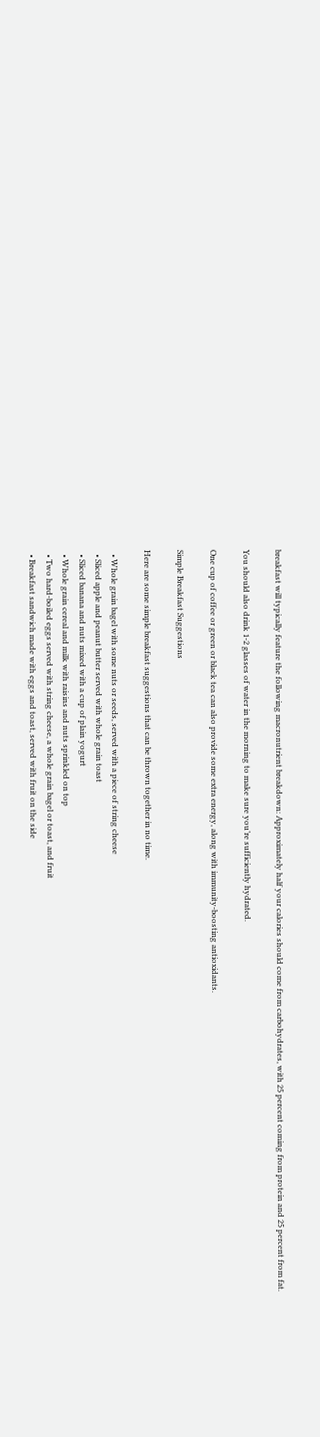breakfast will typically feature the following macronutrient breakdown: Approximately half your calories should come from carbohydrates, with 25 percent coming from protein and 25 percent from fat.

You should also drink 1-2 glasses of water in the morning to make sure you’re sufficiently hydrated.

One cup of coffee or green or black tea can also provide some extra energy, along with immunity-boosting antioxidants.

Simple Breakfast Suggestions

Here are some simple breakfast suggestions that can be thrown together in no time.

  • Whole grain bagel with some nuts or seeds, served with a piece of string cheese
  • Sliced apple and peanut butter served with whole grain toast
  • Sliced banana and nuts mixed with a cup of plain yogurt
  • Whole grain cereal and milk with raisins and nuts sprinkled on top
  • Two hard-boiled eggs served with string cheese, a whole grain bagel or toast, and fruit
  • Breakfast sandwich made with eggs and toast, served with fruit on the side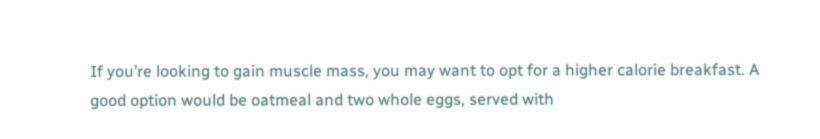If you’re looking to gain muscle mass, you may want to opt for a higher calorie breakfast. A good option would be oatmeal and two whole eggs, served with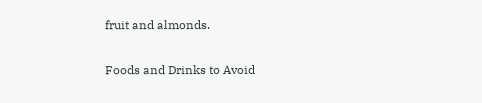fruit and almonds.

Foods and Drinks to Avoid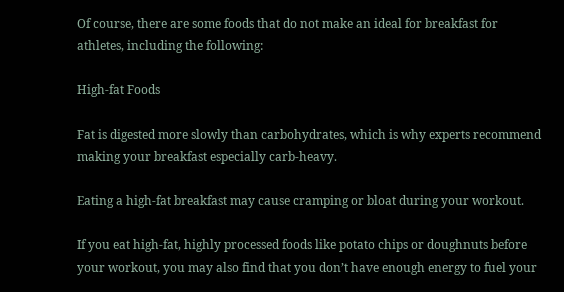Of course, there are some foods that do not make an ideal for breakfast for athletes, including the following:

High-fat Foods

Fat is digested more slowly than carbohydrates, which is why experts recommend making your breakfast especially carb-heavy.

Eating a high-fat breakfast may cause cramping or bloat during your workout.

If you eat high-fat, highly processed foods like potato chips or doughnuts before your workout, you may also find that you don’t have enough energy to fuel your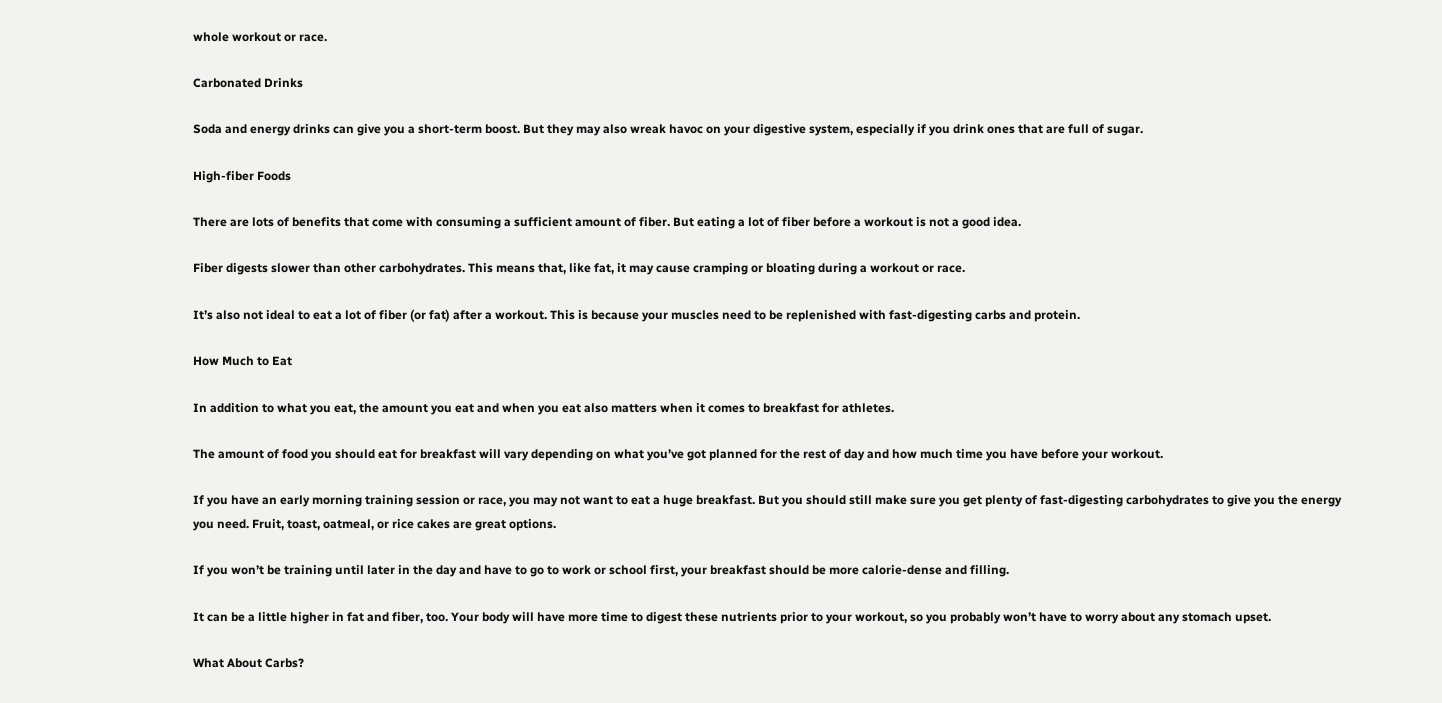whole workout or race.

Carbonated Drinks

Soda and energy drinks can give you a short-term boost. But they may also wreak havoc on your digestive system, especially if you drink ones that are full of sugar.

High-fiber Foods

There are lots of benefits that come with consuming a sufficient amount of fiber. But eating a lot of fiber before a workout is not a good idea.

Fiber digests slower than other carbohydrates. This means that, like fat, it may cause cramping or bloating during a workout or race.

It’s also not ideal to eat a lot of fiber (or fat) after a workout. This is because your muscles need to be replenished with fast-digesting carbs and protein.

How Much to Eat

In addition to what you eat, the amount you eat and when you eat also matters when it comes to breakfast for athletes.

The amount of food you should eat for breakfast will vary depending on what you’ve got planned for the rest of day and how much time you have before your workout.

If you have an early morning training session or race, you may not want to eat a huge breakfast. But you should still make sure you get plenty of fast-digesting carbohydrates to give you the energy you need. Fruit, toast, oatmeal, or rice cakes are great options.

If you won’t be training until later in the day and have to go to work or school first, your breakfast should be more calorie-dense and filling.

It can be a little higher in fat and fiber, too. Your body will have more time to digest these nutrients prior to your workout, so you probably won’t have to worry about any stomach upset.

What About Carbs?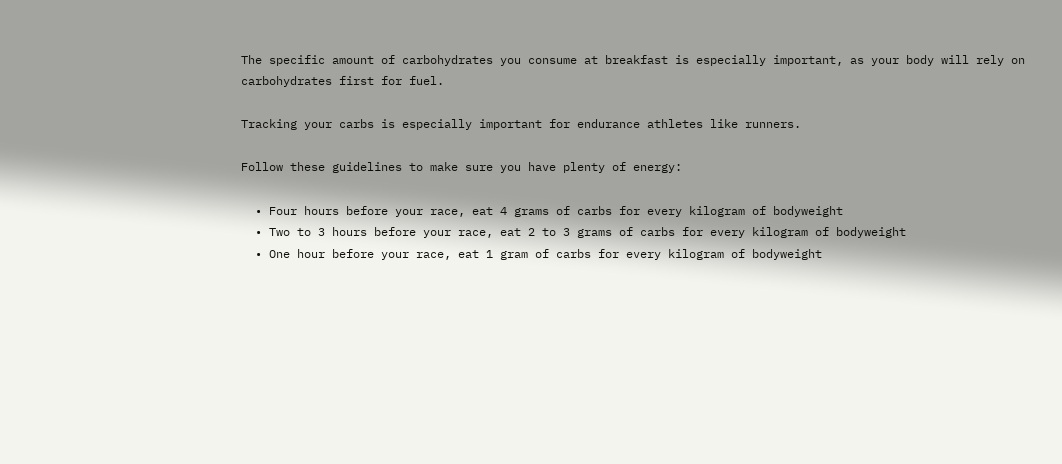The specific amount of carbohydrates you consume at breakfast is especially important, as your body will rely on carbohydrates first for fuel.

Tracking your carbs is especially important for endurance athletes like runners.

Follow these guidelines to make sure you have plenty of energy:

  • Four hours before your race, eat 4 grams of carbs for every kilogram of bodyweight
  • Two to 3 hours before your race, eat 2 to 3 grams of carbs for every kilogram of bodyweight
  • One hour before your race, eat 1 gram of carbs for every kilogram of bodyweight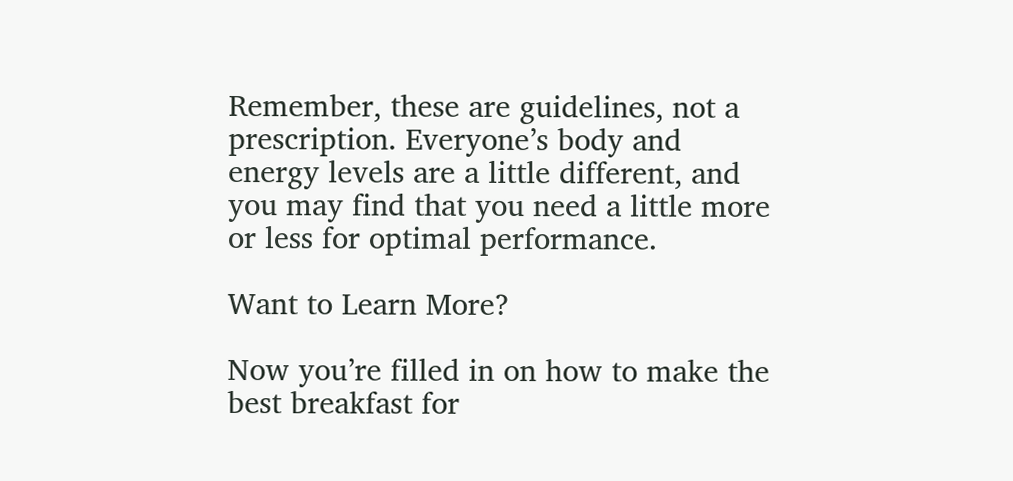Remember, these are guidelines, not a prescription. Everyone’s body and energy levels are a little different, and you may find that you need a little more or less for optimal performance.

Want to Learn More?

Now you’re filled in on how to make the best breakfast for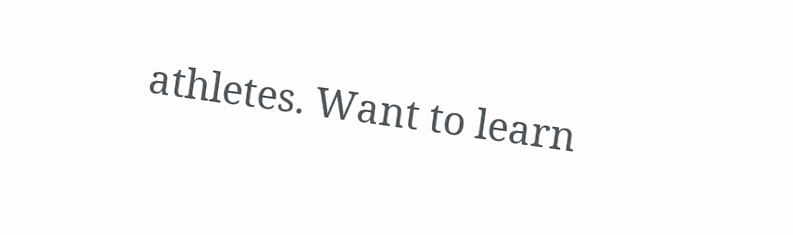athletes. Want to learn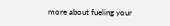more about fueling your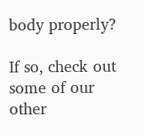body properly?

If so, check out some of our other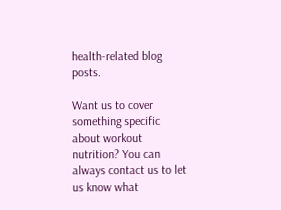health-related blog posts.

Want us to cover something specific about workout nutrition? You can always contact us to let us know what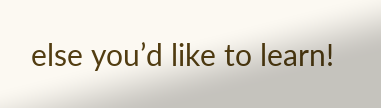else you’d like to learn!